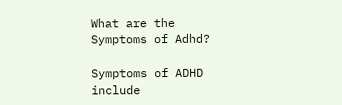What are the Symptoms of Adhd?

Symptoms of ADHD include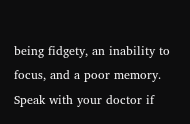being fidgety, an inability to focus, and a poor memory. Speak with your doctor if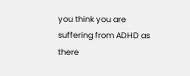you think you are suffering from ADHD as there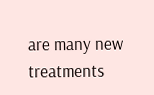are many new treatments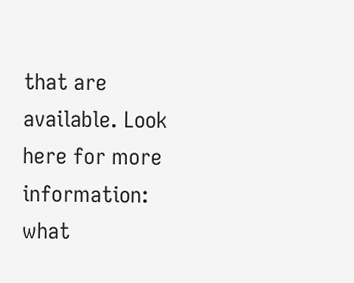that are available. Look here for more information: what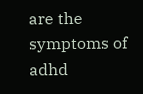are the symptoms of adhd